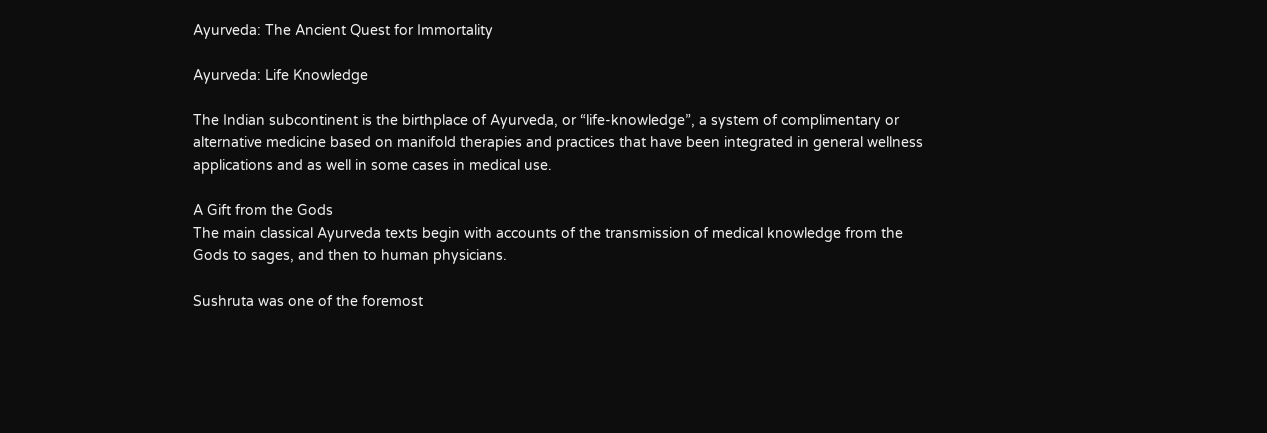Ayurveda: The Ancient Quest for Immortality

Ayurveda: Life Knowledge

The Indian subcontinent is the birthplace of Ayurveda, or “life-knowledge”, a system of complimentary or alternative medicine based on manifold therapies and practices that have been integrated in general wellness applications and as well in some cases in medical use.

A Gift from the Gods
The main classical Ayurveda texts begin with accounts of the transmission of medical knowledge from the Gods to sages, and then to human physicians.

Sushruta was one of the foremost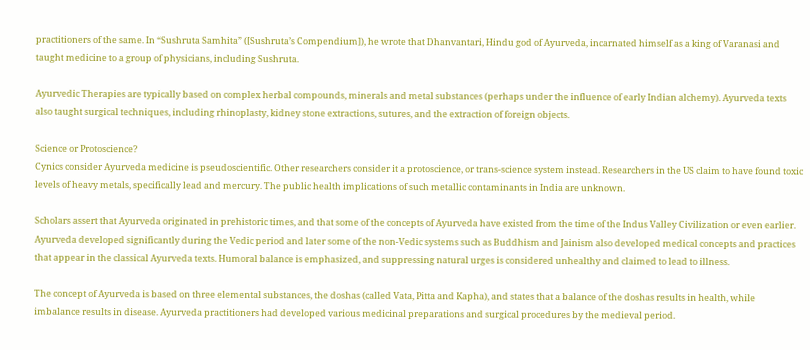practitioners of the same. In “Sushruta Samhita” ([Sushruta’s Compendium]), he wrote that Dhanvantari, Hindu god of Ayurveda, incarnated himself as a king of Varanasi and taught medicine to a group of physicians, including Sushruta.

Ayurvedic Therapies are typically based on complex herbal compounds, minerals and metal substances (perhaps under the influence of early Indian alchemy). Ayurveda texts also taught surgical techniques, including rhinoplasty, kidney stone extractions, sutures, and the extraction of foreign objects.

Science or Protoscience?
Cynics consider Ayurveda medicine is pseudoscientific. Other researchers consider it a protoscience, or trans-science system instead. Researchers in the US claim to have found toxic levels of heavy metals, specifically lead and mercury. The public health implications of such metallic contaminants in India are unknown.

Scholars assert that Ayurveda originated in prehistoric times, and that some of the concepts of Ayurveda have existed from the time of the Indus Valley Civilization or even earlier. Ayurveda developed significantly during the Vedic period and later some of the non-Vedic systems such as Buddhism and Jainism also developed medical concepts and practices that appear in the classical Ayurveda texts. Humoral balance is emphasized, and suppressing natural urges is considered unhealthy and claimed to lead to illness.

The concept of Ayurveda is based on three elemental substances, the doshas (called Vata, Pitta and Kapha), and states that a balance of the doshas results in health, while imbalance results in disease. Ayurveda practitioners had developed various medicinal preparations and surgical procedures by the medieval period.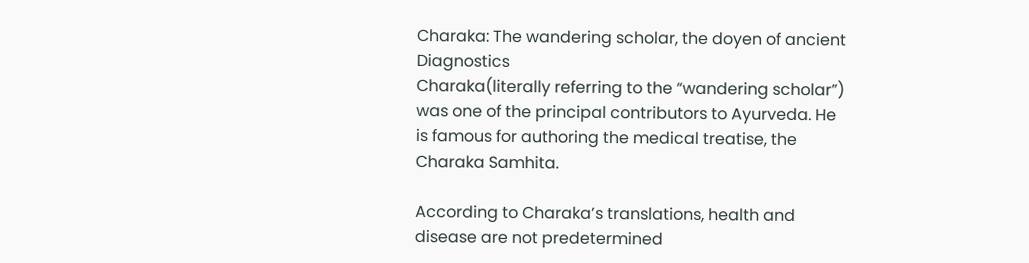Charaka: The wandering scholar, the doyen of ancient Diagnostics
Charaka(literally referring to the “wandering scholar”) was one of the principal contributors to Ayurveda. He is famous for authoring the medical treatise, the Charaka Samhita.

According to Charaka’s translations, health and disease are not predetermined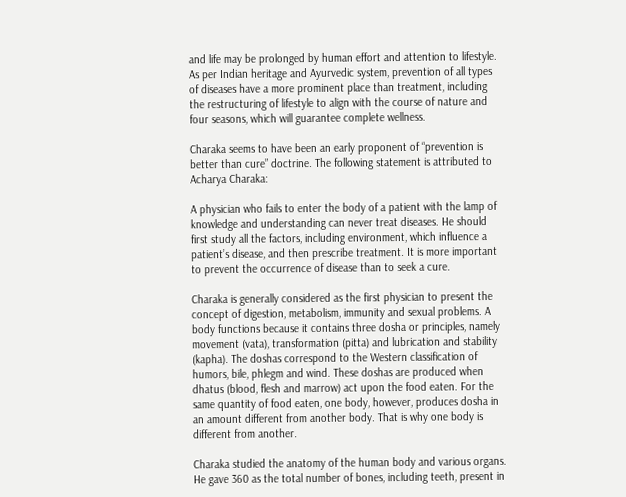and life may be prolonged by human effort and attention to lifestyle. As per Indian heritage and Ayurvedic system, prevention of all types of diseases have a more prominent place than treatment, including the restructuring of lifestyle to align with the course of nature and four seasons, which will guarantee complete wellness.

Charaka seems to have been an early proponent of “prevention is better than cure” doctrine. The following statement is attributed to Acharya Charaka:

A physician who fails to enter the body of a patient with the lamp of knowledge and understanding can never treat diseases. He should first study all the factors, including environment, which influence a patient’s disease, and then prescribe treatment. It is more important to prevent the occurrence of disease than to seek a cure.

Charaka is generally considered as the first physician to present the concept of digestion, metabolism, immunity and sexual problems. A body functions because it contains three dosha or principles, namely movement (vata), transformation (pitta) and lubrication and stability (kapha). The doshas correspond to the Western classification of humors, bile, phlegm and wind. These doshas are produced when dhatus (blood, flesh and marrow) act upon the food eaten. For the same quantity of food eaten, one body, however, produces dosha in an amount different from another body. That is why one body is different from another.

Charaka studied the anatomy of the human body and various organs. He gave 360 as the total number of bones, including teeth, present in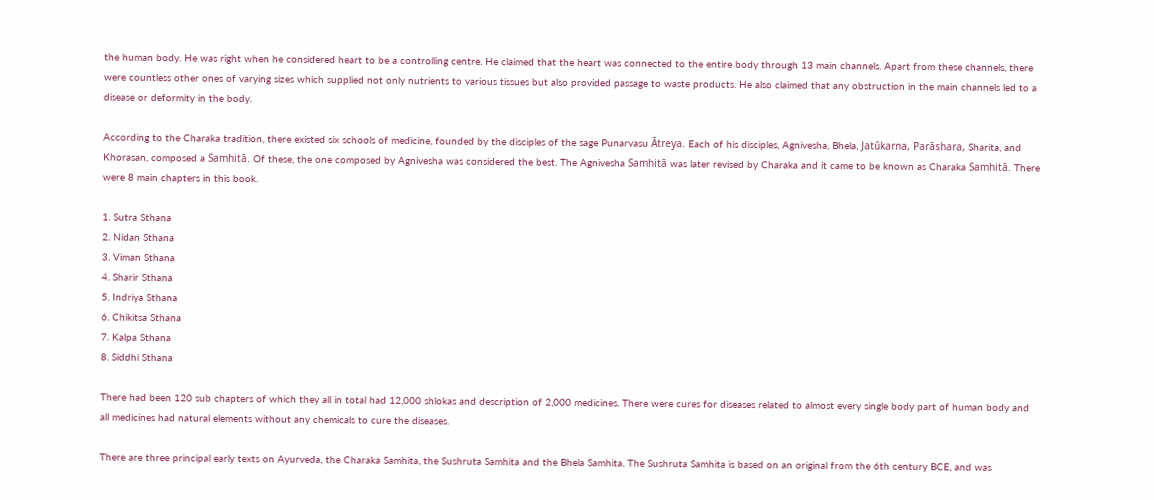the human body. He was right when he considered heart to be a controlling centre. He claimed that the heart was connected to the entire body through 13 main channels. Apart from these channels, there were countless other ones of varying sizes which supplied not only nutrients to various tissues but also provided passage to waste products. He also claimed that any obstruction in the main channels led to a disease or deformity in the body.

According to the Charaka tradition, there existed six schools of medicine, founded by the disciples of the sage Punarvasu Ātreya. Each of his disciples, Agnivesha, Bhela, Jatūkarna, Parāshara, Sharita, and Khorasan, composed a Samhitā. Of these, the one composed by Agnivesha was considered the best. The Agnivesha Samhitā was later revised by Charaka and it came to be known as Charaka Samhitā. There were 8 main chapters in this book.

1. Sutra Sthana
2. Nidan Sthana
3. Viman Sthana
4. Sharir Sthana
5. Indriya Sthana
6. Chikitsa Sthana
7. Kalpa Sthana
8. Siddhi Sthana

There had been 120 sub chapters of which they all in total had 12,000 shlokas and description of 2,000 medicines. There were cures for diseases related to almost every single body part of human body and all medicines had natural elements without any chemicals to cure the diseases.

There are three principal early texts on Ayurveda, the Charaka Samhita, the Sushruta Samhita and the Bhela Samhita. The Sushruta Samhita is based on an original from the 6th century BCE, and was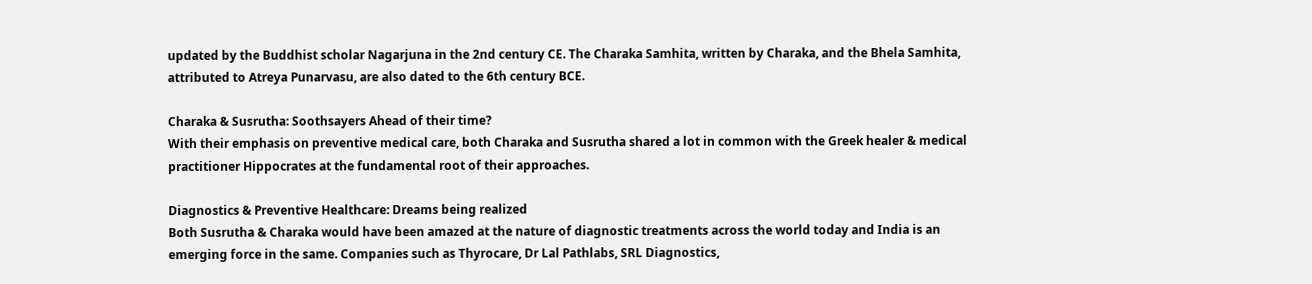updated by the Buddhist scholar Nagarjuna in the 2nd century CE. The Charaka Samhita, written by Charaka, and the Bhela Samhita, attributed to Atreya Punarvasu, are also dated to the 6th century BCE.

Charaka & Susrutha: Soothsayers Ahead of their time?
With their emphasis on preventive medical care, both Charaka and Susrutha shared a lot in common with the Greek healer & medical practitioner Hippocrates at the fundamental root of their approaches.

Diagnostics & Preventive Healthcare: Dreams being realized
Both Susrutha & Charaka would have been amazed at the nature of diagnostic treatments across the world today and India is an emerging force in the same. Companies such as Thyrocare, Dr Lal Pathlabs, SRL Diagnostics,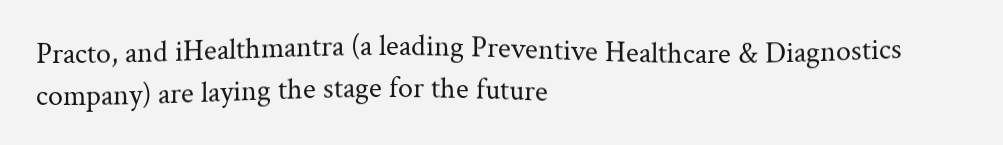Practo, and iHealthmantra (a leading Preventive Healthcare & Diagnostics company) are laying the stage for the future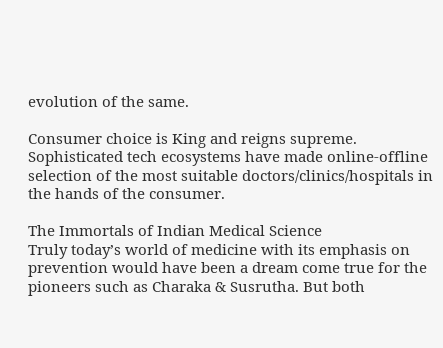evolution of the same.

Consumer choice is King and reigns supreme. Sophisticated tech ecosystems have made online-offline selection of the most suitable doctors/clinics/hospitals in the hands of the consumer.

The Immortals of Indian Medical Science
Truly today’s world of medicine with its emphasis on prevention would have been a dream come true for the pioneers such as Charaka & Susrutha. But both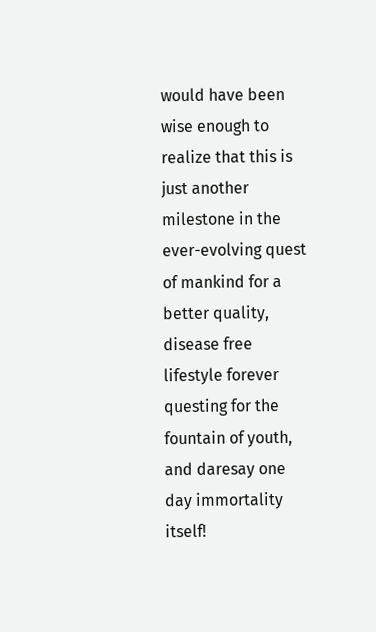would have been wise enough to realize that this is just another milestone in the ever-evolving quest of mankind for a better quality, disease free lifestyle forever questing for the fountain of youth, and daresay one day immortality itself!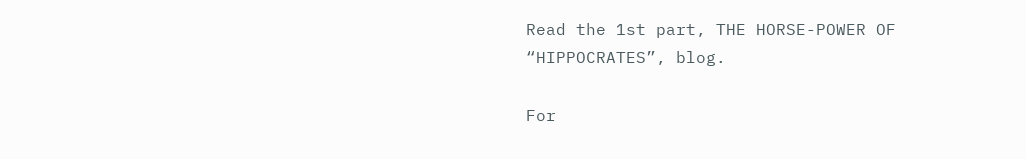Read the 1st part, THE HORSE-POWER OF “HIPPOCRATES”, blog.

For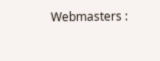Webmasters :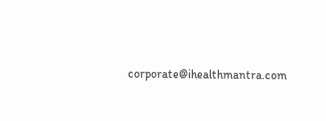corporate@ihealthmantra.com